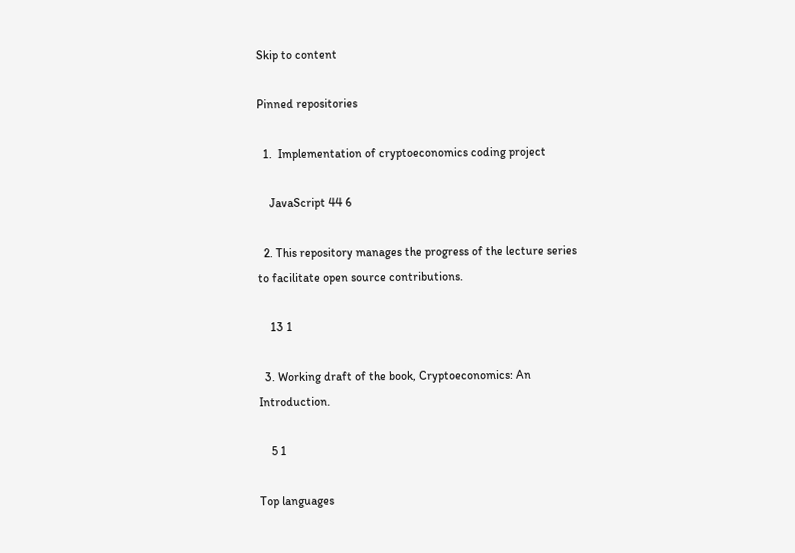Skip to content

Pinned repositories

  1.  Implementation of cryptoeconomics coding project

    JavaScript 44 6

  2. This repository manages the progress of the lecture series to facilitate open source contributions.

    13 1

  3. Working draft of the book, Cryptoeconomics: An Introduction.

    5 1

Top languages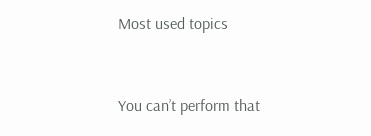Most used topics


You can’t perform that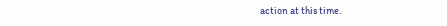action at this time.